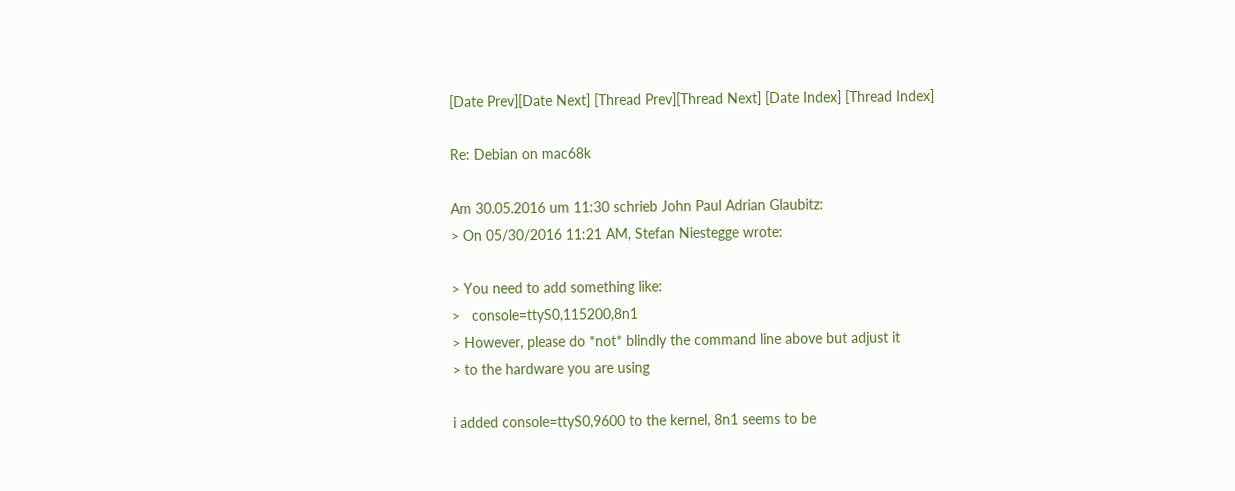[Date Prev][Date Next] [Thread Prev][Thread Next] [Date Index] [Thread Index]

Re: Debian on mac68k

Am 30.05.2016 um 11:30 schrieb John Paul Adrian Glaubitz:
> On 05/30/2016 11:21 AM, Stefan Niestegge wrote:

> You need to add something like:
>   console=ttyS0,115200,8n1
> However, please do *not* blindly the command line above but adjust it
> to the hardware you are using

i added console=ttyS0,9600 to the kernel, 8n1 seems to be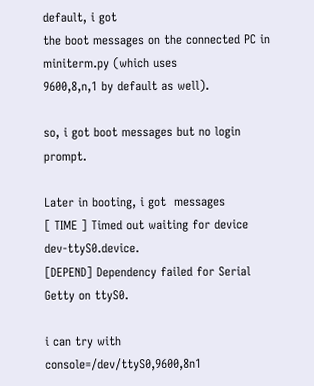default, i got
the boot messages on the connected PC in miniterm.py (which uses
9600,8,n,1 by default as well).

so, i got boot messages but no login prompt.

Later in booting, i got  messages
[ TIME ] Timed out waiting for device dev-ttyS0.device.
[DEPEND] Dependency failed for Serial Getty on ttyS0.

i can try with console=/dev/ttyS0,9600,8n1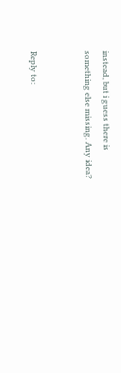instead, but i guess there is
something else missing. Any idea?


Reply to: